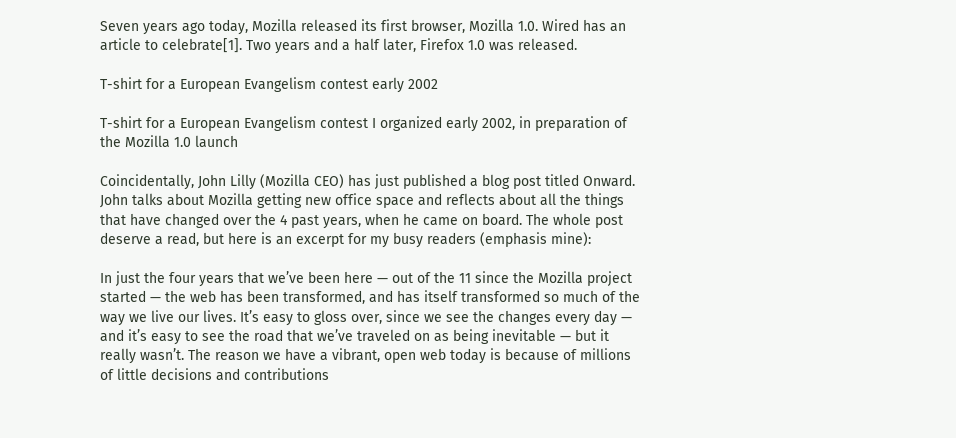Seven years ago today, Mozilla released its first browser, Mozilla 1.0. Wired has an article to celebrate[1]. Two years and a half later, Firefox 1.0 was released.

T-shirt for a European Evangelism contest early 2002

T-shirt for a European Evangelism contest I organized early 2002, in preparation of the Mozilla 1.0 launch

Coincidentally, John Lilly (Mozilla CEO) has just published a blog post titled Onward. John talks about Mozilla getting new office space and reflects about all the things that have changed over the 4 past years, when he came on board. The whole post deserve a read, but here is an excerpt for my busy readers (emphasis mine):

In just the four years that we’ve been here — out of the 11 since the Mozilla project started — the web has been transformed, and has itself transformed so much of the way we live our lives. It’s easy to gloss over, since we see the changes every day — and it’s easy to see the road that we’ve traveled on as being inevitable — but it really wasn’t. The reason we have a vibrant, open web today is because of millions of little decisions and contributions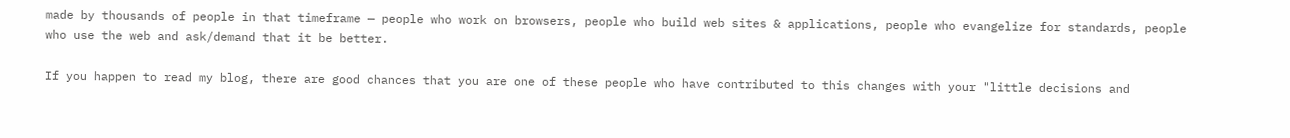made by thousands of people in that timeframe — people who work on browsers, people who build web sites & applications, people who evangelize for standards, people who use the web and ask/demand that it be better.

If you happen to read my blog, there are good chances that you are one of these people who have contributed to this changes with your "little decisions and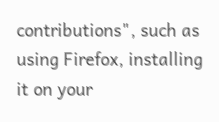contributions", such as using Firefox, installing it on your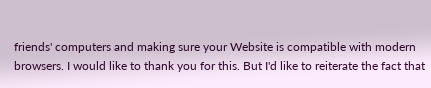friends' computers and making sure your Website is compatible with modern browsers. I would like to thank you for this. But I'd like to reiterate the fact that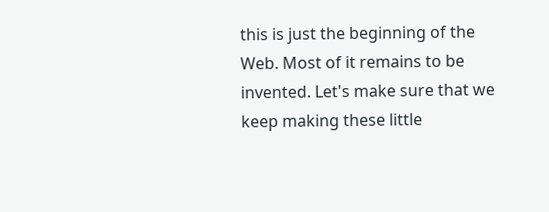this is just the beginning of the Web. Most of it remains to be invented. Let's make sure that we keep making these little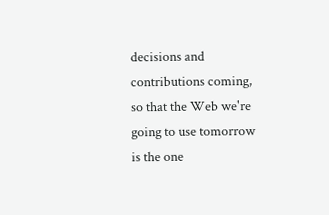decisions and contributions coming, so that the Web we're going to use tomorrow is the one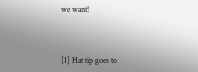we want!



[1] Hat tip goes to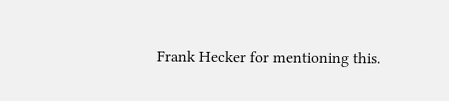Frank Hecker for mentioning this.